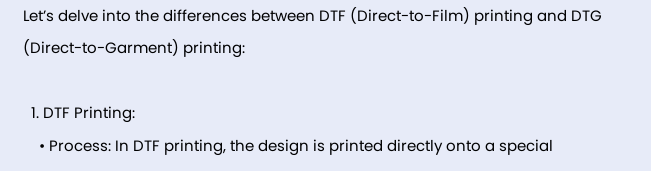Let’s delve into the differences between DTF (Direct-to-Film) printing and DTG (Direct-to-Garment) printing:

  1. DTF Printing:
    • Process: In DTF printing, the design is printed directly onto a special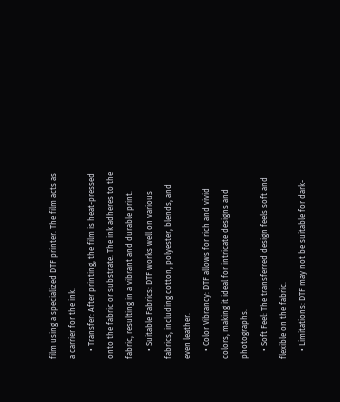film using a specialized DTF printer. The film acts as a carrier for the ink.
    • Transfer: After printing, the film is heat-pressed onto the fabric or substrate. The ink adheres to the fabric, resulting in a vibrant and durable print.
    • Suitable Fabrics: DTF works well on various fabrics, including cotton, polyester, blends, and even leather.
    • Color Vibrancy: DTF allows for rich and vivid colors, making it ideal for intricate designs and photographs.
    • Soft Feel: The transferred design feels soft and flexible on the fabric.
    • Limitations: DTF may not be suitable for dark-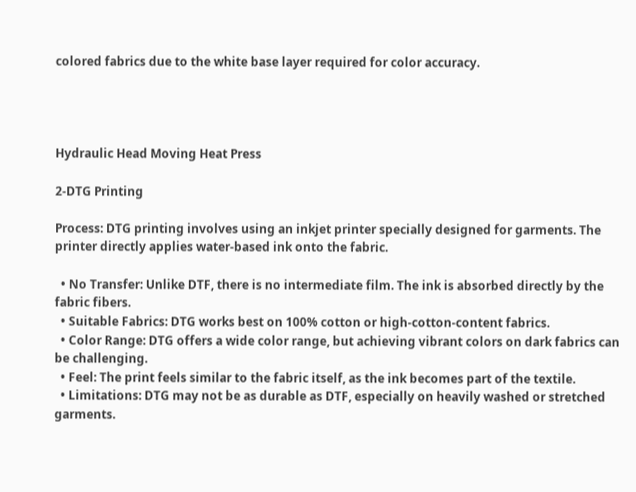colored fabrics due to the white base layer required for color accuracy.




Hydraulic Head Moving Heat Press

2-DTG Printing

Process: DTG printing involves using an inkjet printer specially designed for garments. The printer directly applies water-based ink onto the fabric.

  • No Transfer: Unlike DTF, there is no intermediate film. The ink is absorbed directly by the fabric fibers.
  • Suitable Fabrics: DTG works best on 100% cotton or high-cotton-content fabrics.
  • Color Range: DTG offers a wide color range, but achieving vibrant colors on dark fabrics can be challenging.
  • Feel: The print feels similar to the fabric itself, as the ink becomes part of the textile.
  • Limitations: DTG may not be as durable as DTF, especially on heavily washed or stretched garments.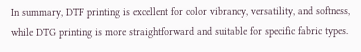In summary, DTF printing is excellent for color vibrancy, versatility, and softness, while DTG printing is more straightforward and suitable for specific fabric types.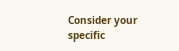Consider your specific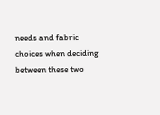needs and fabric choices when deciding between these two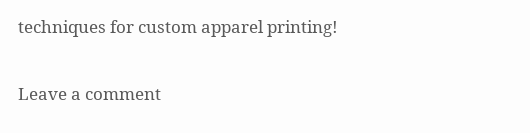techniques for custom apparel printing!


Leave a comment